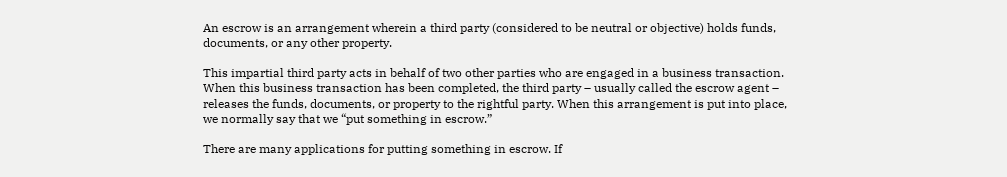An escrow is an arrangement wherein a third party (considered to be neutral or objective) holds funds, documents, or any other property.

This impartial third party acts in behalf of two other parties who are engaged in a business transaction. When this business transaction has been completed, the third party – usually called the escrow agent – releases the funds, documents, or property to the rightful party. When this arrangement is put into place, we normally say that we “put something in escrow.”

There are many applications for putting something in escrow. If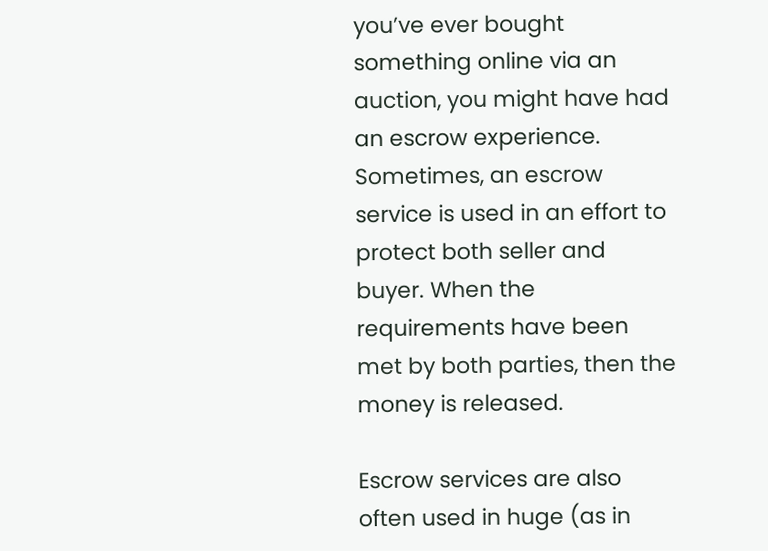you’ve ever bought something online via an auction, you might have had an escrow experience. Sometimes, an escrow service is used in an effort to protect both seller and buyer. When the requirements have been met by both parties, then the money is released.

Escrow services are also often used in huge (as in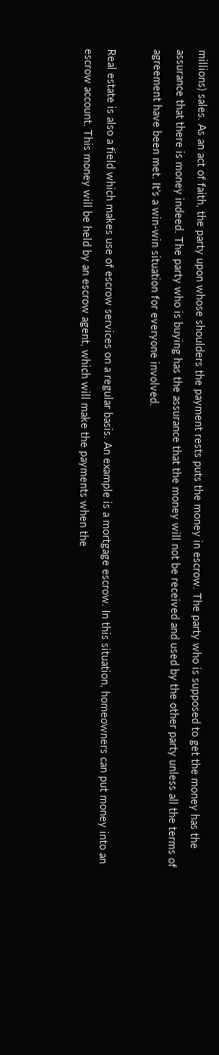millions) sales. As an act of faith, the party upon whose shoulders the payment rests puts the money in escrow. The party who is supposed to get the money has the assurance that there is money indeed. The party who is buying has the assurance that the money will not be received and used by the other party unless all the terms of agreement have been met. It’s a win-win situation for everyone involved.

Real estate is also a field which makes use of escrow services on a regular basis. An example is a mortgage escrow. In this situation, homeowners can put money into an escrow account. This money will be held by an escrow agent, which will make the payments when the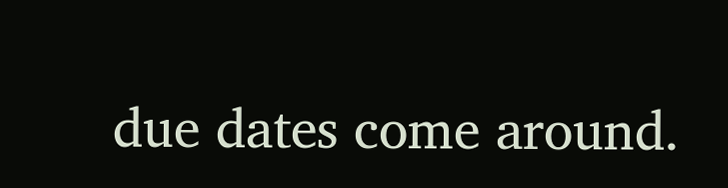due dates come around.